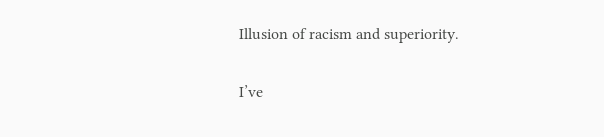Illusion of racism and superiority.

I’ve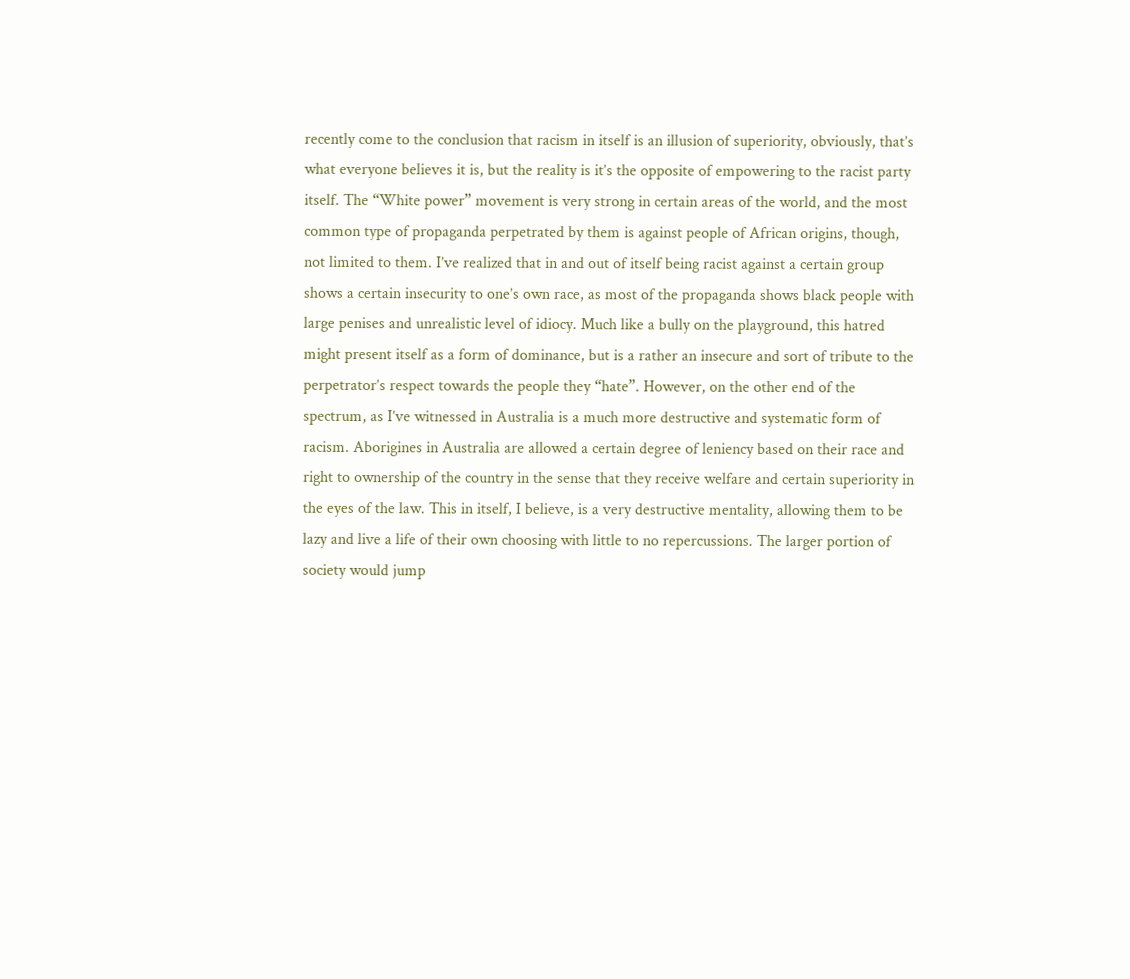recently come to the conclusion that racism in itself is an illusion of superiority, obviously, that’s what everyone believes it is, but the reality is it’s the opposite of empowering to the racist party itself. The “White power” movement is very strong in certain areas of the world, and the most common type of propaganda perpetrated by them is against people of African origins, though, not limited to them. I’ve realized that in and out of itself being racist against a certain group shows a certain insecurity to one’s own race, as most of the propaganda shows black people with large penises and unrealistic level of idiocy. Much like a bully on the playground, this hatred might present itself as a form of dominance, but is a rather an insecure and sort of tribute to the perpetrator’s respect towards the people they “hate”. However, on the other end of the spectrum, as I’ve witnessed in Australia is a much more destructive and systematic form of racism. Aborigines in Australia are allowed a certain degree of leniency based on their race and right to ownership of the country in the sense that they receive welfare and certain superiority in the eyes of the law. This in itself, I believe, is a very destructive mentality, allowing them to be lazy and live a life of their own choosing with little to no repercussions. The larger portion of society would jump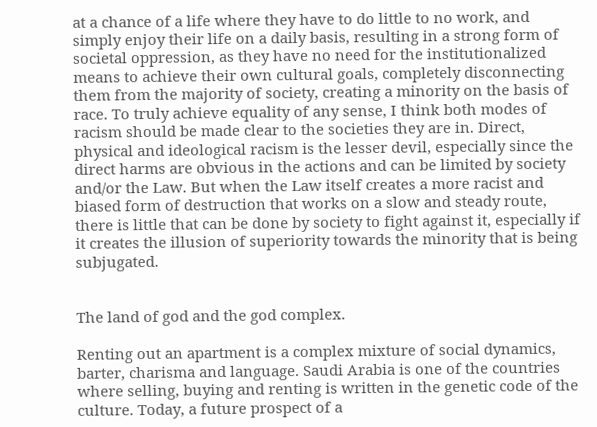at a chance of a life where they have to do little to no work, and simply enjoy their life on a daily basis, resulting in a strong form of societal oppression, as they have no need for the institutionalized means to achieve their own cultural goals, completely disconnecting them from the majority of society, creating a minority on the basis of race. To truly achieve equality of any sense, I think both modes of racism should be made clear to the societies they are in. Direct, physical and ideological racism is the lesser devil, especially since the direct harms are obvious in the actions and can be limited by society and/or the Law. But when the Law itself creates a more racist and biased form of destruction that works on a slow and steady route, there is little that can be done by society to fight against it, especially if it creates the illusion of superiority towards the minority that is being subjugated.


The land of god and the god complex.

Renting out an apartment is a complex mixture of social dynamics, barter, charisma and language. Saudi Arabia is one of the countries where selling, buying and renting is written in the genetic code of the culture. Today, a future prospect of a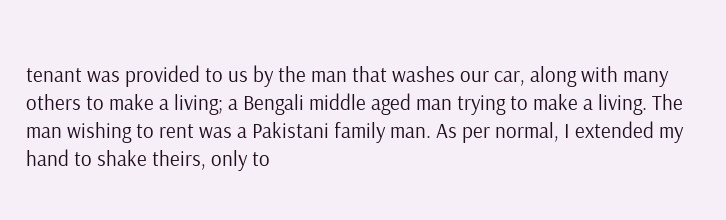tenant was provided to us by the man that washes our car, along with many others to make a living; a Bengali middle aged man trying to make a living. The man wishing to rent was a Pakistani family man. As per normal, I extended my hand to shake theirs, only to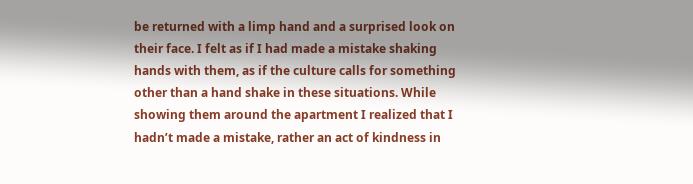be returned with a limp hand and a surprised look on their face. I felt as if I had made a mistake shaking hands with them, as if the culture calls for something other than a hand shake in these situations. While showing them around the apartment I realized that I hadn’t made a mistake, rather an act of kindness in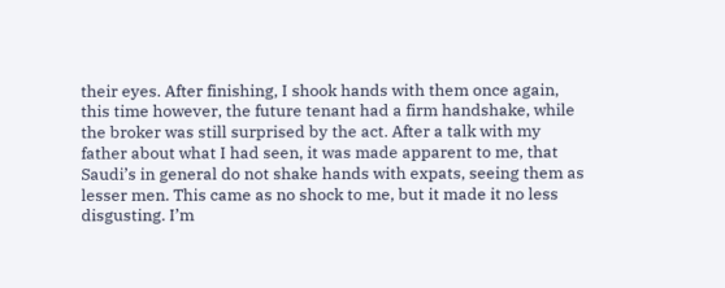their eyes. After finishing, I shook hands with them once again, this time however, the future tenant had a firm handshake, while the broker was still surprised by the act. After a talk with my father about what I had seen, it was made apparent to me, that Saudi’s in general do not shake hands with expats, seeing them as lesser men. This came as no shock to me, but it made it no less disgusting. I’m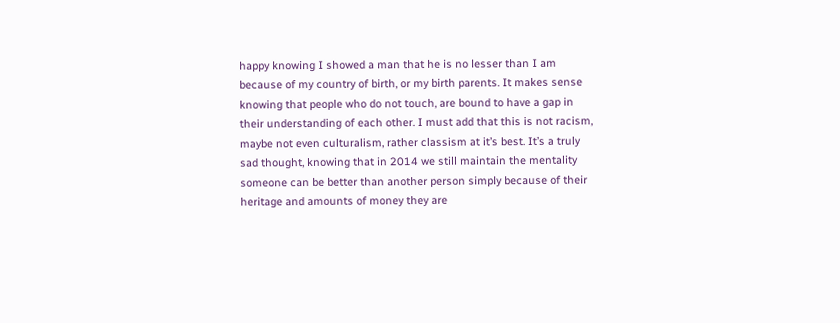happy knowing I showed a man that he is no lesser than I am because of my country of birth, or my birth parents. It makes sense knowing that people who do not touch, are bound to have a gap in their understanding of each other. I must add that this is not racism, maybe not even culturalism, rather classism at it’s best. It’s a truly sad thought, knowing that in 2014 we still maintain the mentality someone can be better than another person simply because of their heritage and amounts of money they are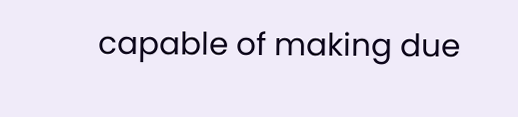capable of making due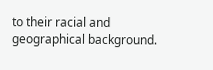to their racial and geographical background.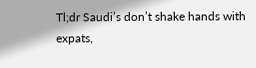Tl;dr Saudi’s don’t shake hands with expats,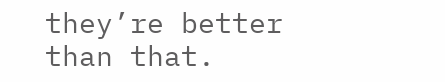they’re better than that.